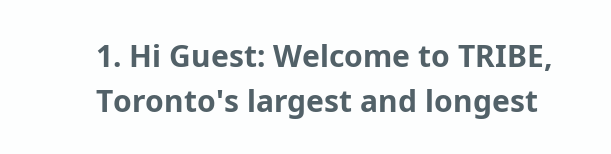1. Hi Guest: Welcome to TRIBE, Toronto's largest and longest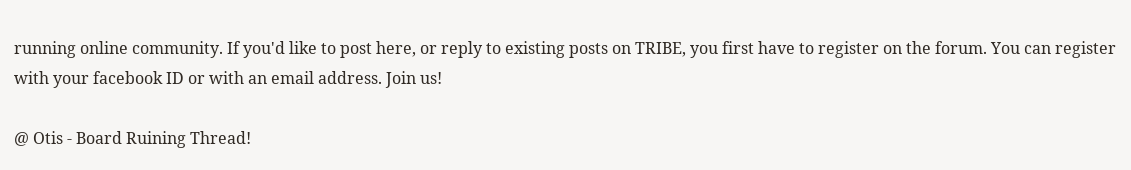running online community. If you'd like to post here, or reply to existing posts on TRIBE, you first have to register on the forum. You can register with your facebook ID or with an email address. Join us!

@ Otis - Board Ruining Thread!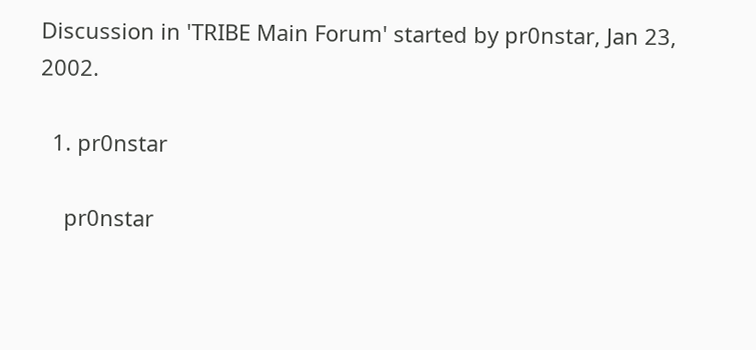Discussion in 'TRIBE Main Forum' started by pr0nstar, Jan 23, 2002.

  1. pr0nstar

    pr0nstar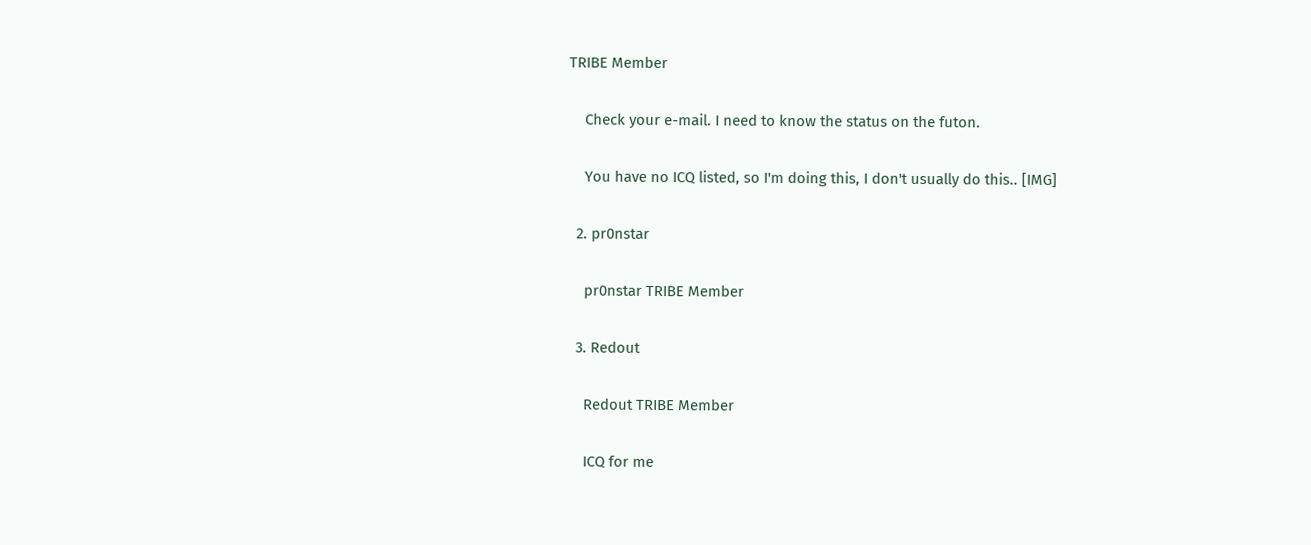TRIBE Member

    Check your e-mail. I need to know the status on the futon.

    You have no ICQ listed, so I'm doing this, I don't usually do this.. [IMG]

  2. pr0nstar

    pr0nstar TRIBE Member

  3. Redout

    Redout TRIBE Member

    ICQ for me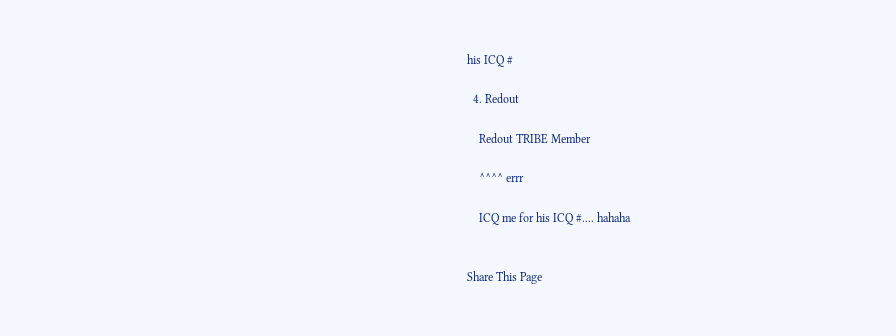his ICQ #

  4. Redout

    Redout TRIBE Member

    ^^^^ errr

    ICQ me for his ICQ #.... hahaha


Share This Page